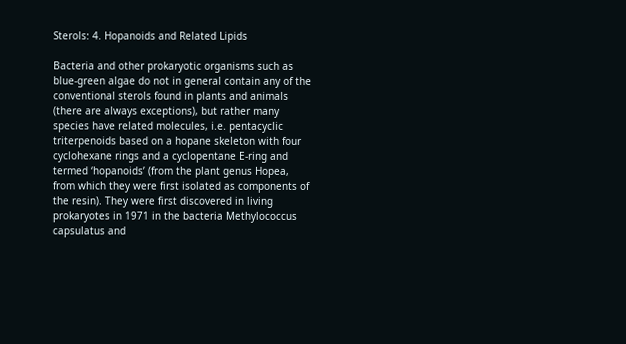Sterols: 4. Hopanoids and Related Lipids

Bacteria and other prokaryotic organisms such as blue-green algae do not in general contain any of the conventional sterols found in plants and animals (there are always exceptions), but rather many species have related molecules, i.e. pentacyclic triterpenoids based on a hopane skeleton with four cyclohexane rings and a cyclopentane E-ring and termed ‘hopanoids’ (from the plant genus Hopea, from which they were first isolated as components of the resin). They were first discovered in living prokaryotes in 1971 in the bacteria Methylococcus capsulatus and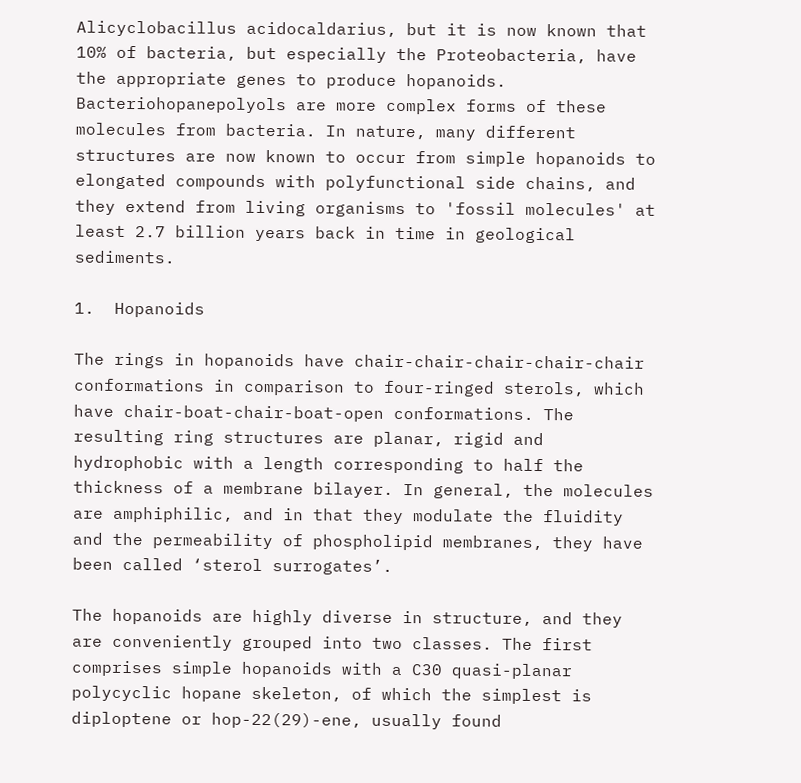Alicyclobacillus acidocaldarius, but it is now known that 10% of bacteria, but especially the Proteobacteria, have the appropriate genes to produce hopanoids. Bacteriohopanepolyols are more complex forms of these molecules from bacteria. In nature, many different structures are now known to occur from simple hopanoids to elongated compounds with polyfunctional side chains, and they extend from living organisms to 'fossil molecules' at least 2.7 billion years back in time in geological sediments.

1.  Hopanoids

The rings in hopanoids have chair-chair-chair-chair-chair conformations in comparison to four-ringed sterols, which have chair-boat-chair-boat-open conformations. The resulting ring structures are planar, rigid and hydrophobic with a length corresponding to half the thickness of a membrane bilayer. In general, the molecules are amphiphilic, and in that they modulate the fluidity and the permeability of phospholipid membranes, they have been called ‘sterol surrogates’.

The hopanoids are highly diverse in structure, and they are conveniently grouped into two classes. The first comprises simple hopanoids with a C30 quasi-planar polycyclic hopane skeleton, of which the simplest is diploptene or hop-22(29)-ene, usually found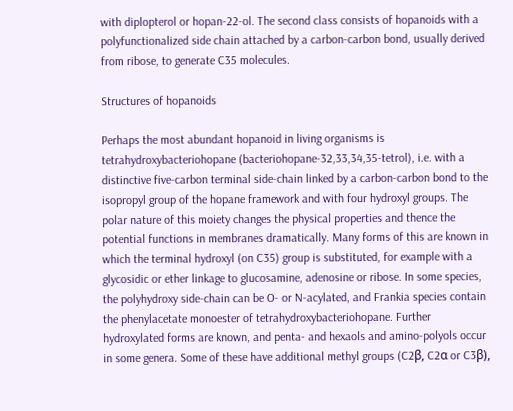with diplopterol or hopan-22-ol. The second class consists of hopanoids with a polyfunctionalized side chain attached by a carbon-carbon bond, usually derived from ribose, to generate C35 molecules.

Structures of hopanoids

Perhaps the most abundant hopanoid in living organisms is tetrahydroxybacteriohopane (bacteriohopane-32,33,34,35-tetrol), i.e. with a distinctive five-carbon terminal side-chain linked by a carbon-carbon bond to the isopropyl group of the hopane framework and with four hydroxyl groups. The polar nature of this moiety changes the physical properties and thence the potential functions in membranes dramatically. Many forms of this are known in which the terminal hydroxyl (on C35) group is substituted, for example with a glycosidic or ether linkage to glucosamine, adenosine or ribose. In some species, the polyhydroxy side-chain can be O- or N-acylated, and Frankia species contain the phenylacetate monoester of tetrahydroxybacteriohopane. Further hydroxylated forms are known, and penta- and hexaols and amino-polyols occur in some genera. Some of these have additional methyl groups (C2β, C2α or C3β),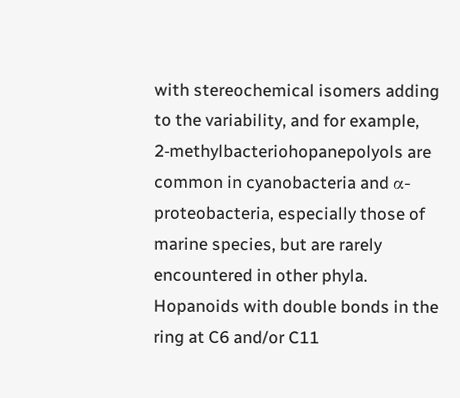with stereochemical isomers adding to the variability, and for example, 2‑methylbacteriohopanepolyols are common in cyanobacteria and α-proteobacteria, especially those of marine species, but are rarely encountered in other phyla. Hopanoids with double bonds in the ring at C6 and/or C11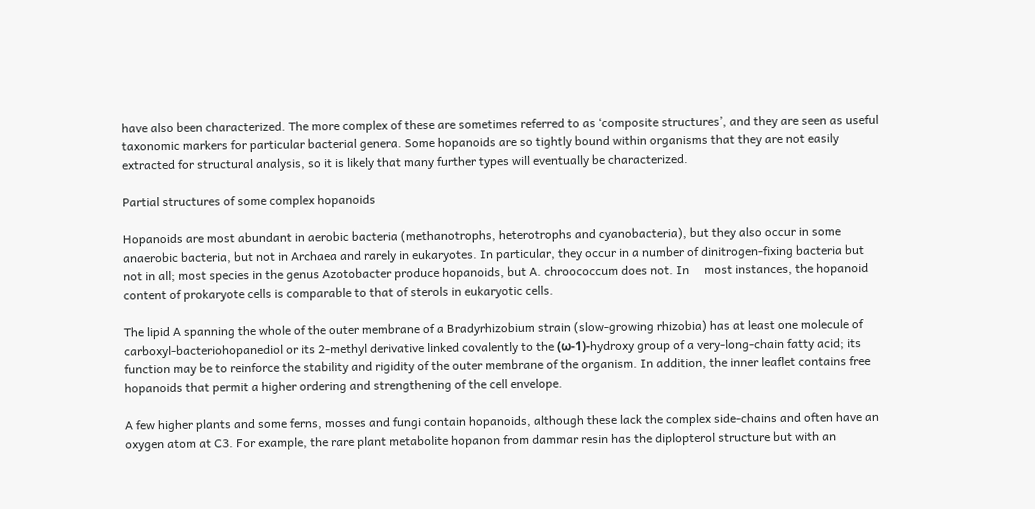have also been characterized. The more complex of these are sometimes referred to as ‘composite structures’, and they are seen as useful taxonomic markers for particular bacterial genera. Some hopanoids are so tightly bound within organisms that they are not easily extracted for structural analysis, so it is likely that many further types will eventually be characterized.

Partial structures of some complex hopanoids

Hopanoids are most abundant in aerobic bacteria (methanotrophs, heterotrophs and cyanobacteria), but they also occur in some anaerobic bacteria, but not in Archaea and rarely in eukaryotes. In particular, they occur in a number of dinitrogen-fixing bacteria but not in all; most species in the genus Azotobacter produce hopanoids, but A. chroococcum does not. In     most instances, the hopanoid content of prokaryote cells is comparable to that of sterols in eukaryotic cells.

The lipid A spanning the whole of the outer membrane of a Bradyrhizobium strain (slow-growing rhizobia) has at least one molecule of carboxyl-bacteriohopanediol or its 2‑methyl derivative linked covalently to the (ω-1)-hydroxy group of a very-long-chain fatty acid; its function may be to reinforce the stability and rigidity of the outer membrane of the organism. In addition, the inner leaflet contains free hopanoids that permit a higher ordering and strengthening of the cell envelope.

A few higher plants and some ferns, mosses and fungi contain hopanoids, although these lack the complex side-chains and often have an oxygen atom at C3. For example, the rare plant metabolite hopanon from dammar resin has the diplopterol structure but with an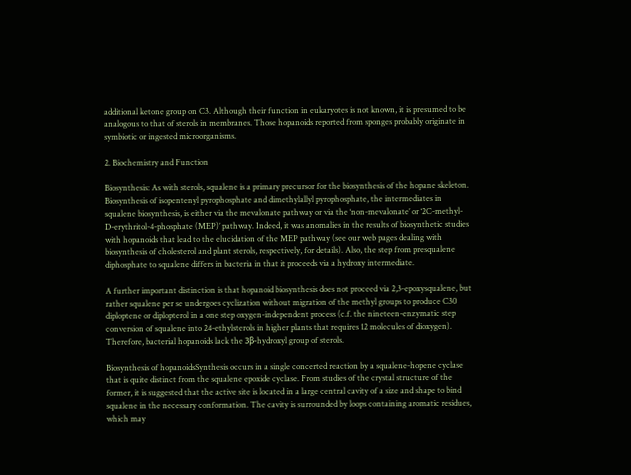additional ketone group on C3. Although their function in eukaryotes is not known, it is presumed to be analogous to that of sterols in membranes. Those hopanoids reported from sponges probably originate in symbiotic or ingested microorganisms.

2. Biochemistry and Function

Biosynthesis: As with sterols, squalene is a primary precursor for the biosynthesis of the hopane skeleton. Biosynthesis of isopentenyl pyrophosphate and dimethylallyl pyrophosphate, the intermediates in squalene biosynthesis, is either via the mevalonate pathway or via the ‘non-mevalonate’ or ‘2C-methyl-D-erythritol-4-phosphate (MEP)’ pathway. Indeed, it was anomalies in the results of biosynthetic studies with hopanoids that lead to the elucidation of the MEP pathway (see our web pages dealing with biosynthesis of cholesterol and plant sterols, respectively, for details). Also, the step from presqualene diphosphate to squalene differs in bacteria in that it proceeds via a hydroxy intermediate.

A further important distinction is that hopanoid biosynthesis does not proceed via 2,3‑epoxysqualene, but rather squalene per se undergoes cyclization without migration of the methyl groups to produce C30 diploptene or diplopterol in a one step oxygen-independent process (c.f. the nineteen-enzymatic step conversion of squalene into 24-ethylsterols in higher plants that requires 12 molecules of dioxygen). Therefore, bacterial hopanoids lack the 3β‑hydroxyl group of sterols.

Biosynthesis of hopanoidsSynthesis occurs in a single concerted reaction by a squalene-hopene cyclase that is quite distinct from the squalene epoxide cyclase. From studies of the crystal structure of the former, it is suggested that the active site is located in a large central cavity of a size and shape to bind squalene in the necessary conformation. The cavity is surrounded by loops containing aromatic residues, which may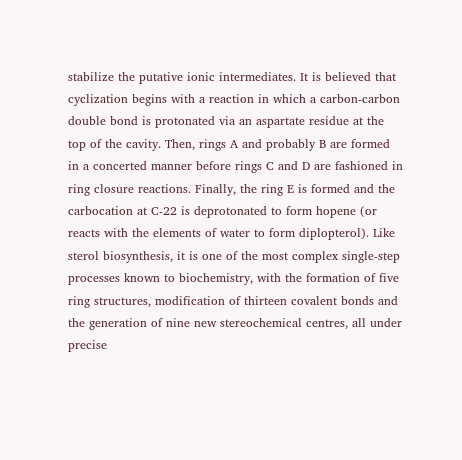stabilize the putative ionic intermediates. It is believed that cyclization begins with a reaction in which a carbon-carbon double bond is protonated via an aspartate residue at the top of the cavity. Then, rings A and probably B are formed in a concerted manner before rings C and D are fashioned in ring closure reactions. Finally, the ring E is formed and the carbocation at C-22 is deprotonated to form hopene (or reacts with the elements of water to form diplopterol). Like sterol biosynthesis, it is one of the most complex single-step processes known to biochemistry, with the formation of five ring structures, modification of thirteen covalent bonds and the generation of nine new stereochemical centres, all under precise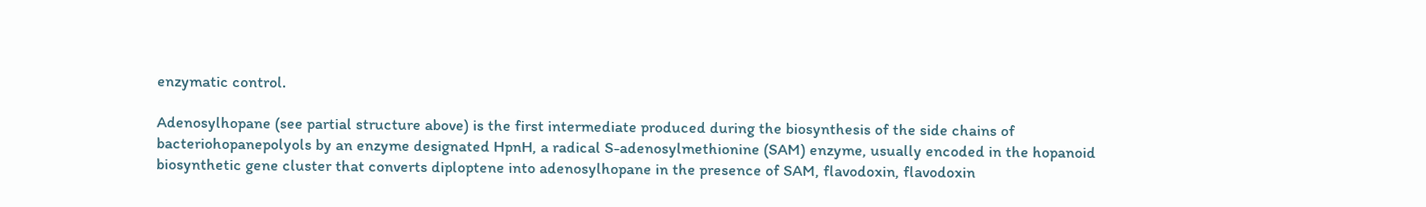enzymatic control.

Adenosylhopane (see partial structure above) is the first intermediate produced during the biosynthesis of the side chains of bacteriohopanepolyols by an enzyme designated HpnH, a radical S-adenosylmethionine (SAM) enzyme, usually encoded in the hopanoid biosynthetic gene cluster that converts diploptene into adenosylhopane in the presence of SAM, flavodoxin, flavodoxin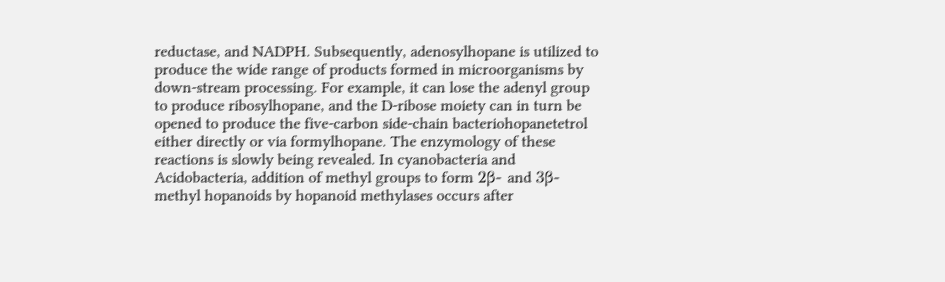reductase, and NADPH. Subsequently, adenosylhopane is utilized to produce the wide range of products formed in microorganisms by down-stream processing. For example, it can lose the adenyl group to produce ribosylhopane, and the D-ribose moiety can in turn be opened to produce the five-carbon side-chain bacteriohopanetetrol either directly or via formylhopane. The enzymology of these reactions is slowly being revealed. In cyanobacteria and Acidobacteria, addition of methyl groups to form 2β- and 3β-methyl hopanoids by hopanoid methylases occurs after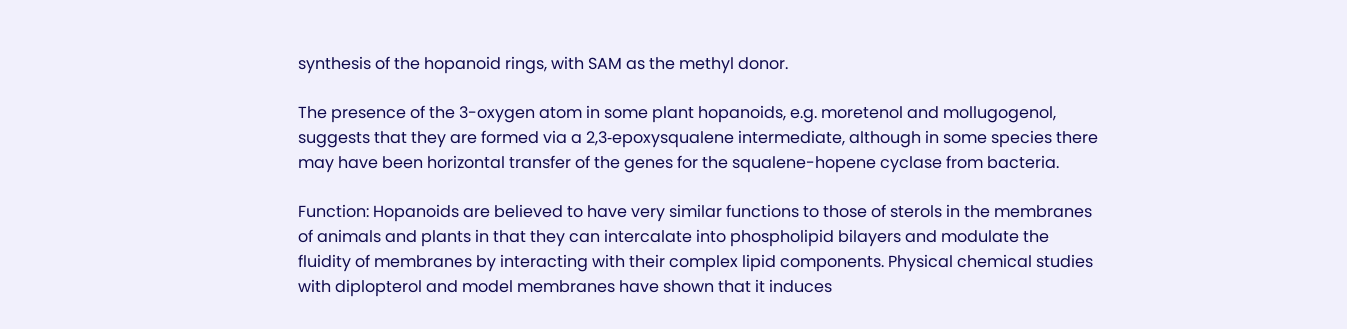synthesis of the hopanoid rings, with SAM as the methyl donor.

The presence of the 3-oxygen atom in some plant hopanoids, e.g. moretenol and mollugogenol, suggests that they are formed via a 2,3‑epoxysqualene intermediate, although in some species there may have been horizontal transfer of the genes for the squalene-hopene cyclase from bacteria.

Function: Hopanoids are believed to have very similar functions to those of sterols in the membranes of animals and plants in that they can intercalate into phospholipid bilayers and modulate the fluidity of membranes by interacting with their complex lipid components. Physical chemical studies with diplopterol and model membranes have shown that it induces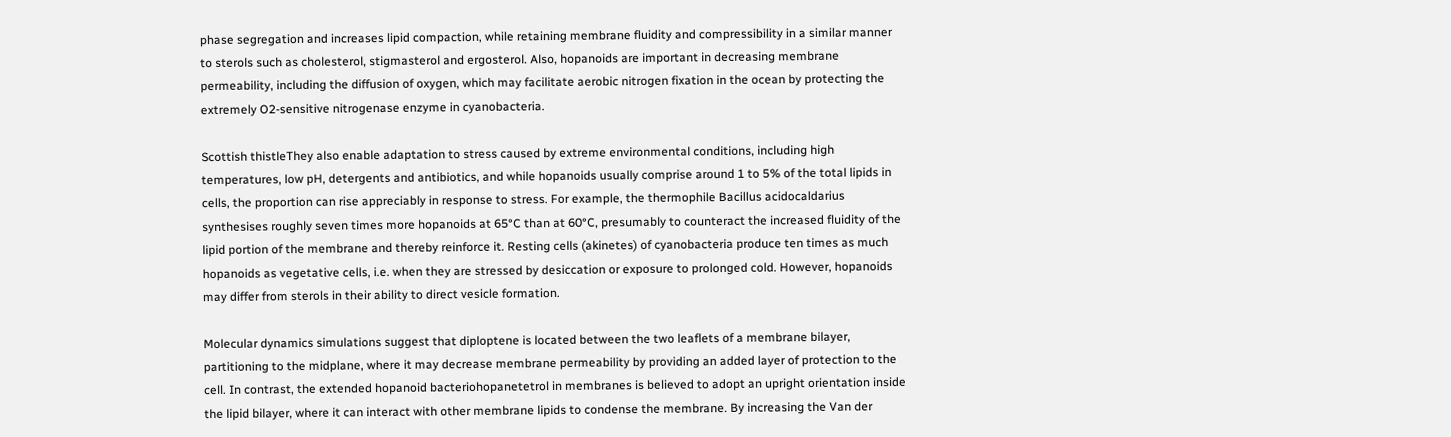phase segregation and increases lipid compaction, while retaining membrane fluidity and compressibility in a similar manner to sterols such as cholesterol, stigmasterol and ergosterol. Also, hopanoids are important in decreasing membrane permeability, including the diffusion of oxygen, which may facilitate aerobic nitrogen fixation in the ocean by protecting the extremely O2-sensitive nitrogenase enzyme in cyanobacteria.

Scottish thistleThey also enable adaptation to stress caused by extreme environmental conditions, including high temperatures, low pH, detergents and antibiotics, and while hopanoids usually comprise around 1 to 5% of the total lipids in cells, the proportion can rise appreciably in response to stress. For example, the thermophile Bacillus acidocaldarius synthesises roughly seven times more hopanoids at 65°C than at 60°C, presumably to counteract the increased fluidity of the lipid portion of the membrane and thereby reinforce it. Resting cells (akinetes) of cyanobacteria produce ten times as much hopanoids as vegetative cells, i.e. when they are stressed by desiccation or exposure to prolonged cold. However, hopanoids may differ from sterols in their ability to direct vesicle formation.

Molecular dynamics simulations suggest that diploptene is located between the two leaflets of a membrane bilayer, partitioning to the midplane, where it may decrease membrane permeability by providing an added layer of protection to the cell. In contrast, the extended hopanoid bacteriohopanetetrol in membranes is believed to adopt an upright orientation inside the lipid bilayer, where it can interact with other membrane lipids to condense the membrane. By increasing the Van der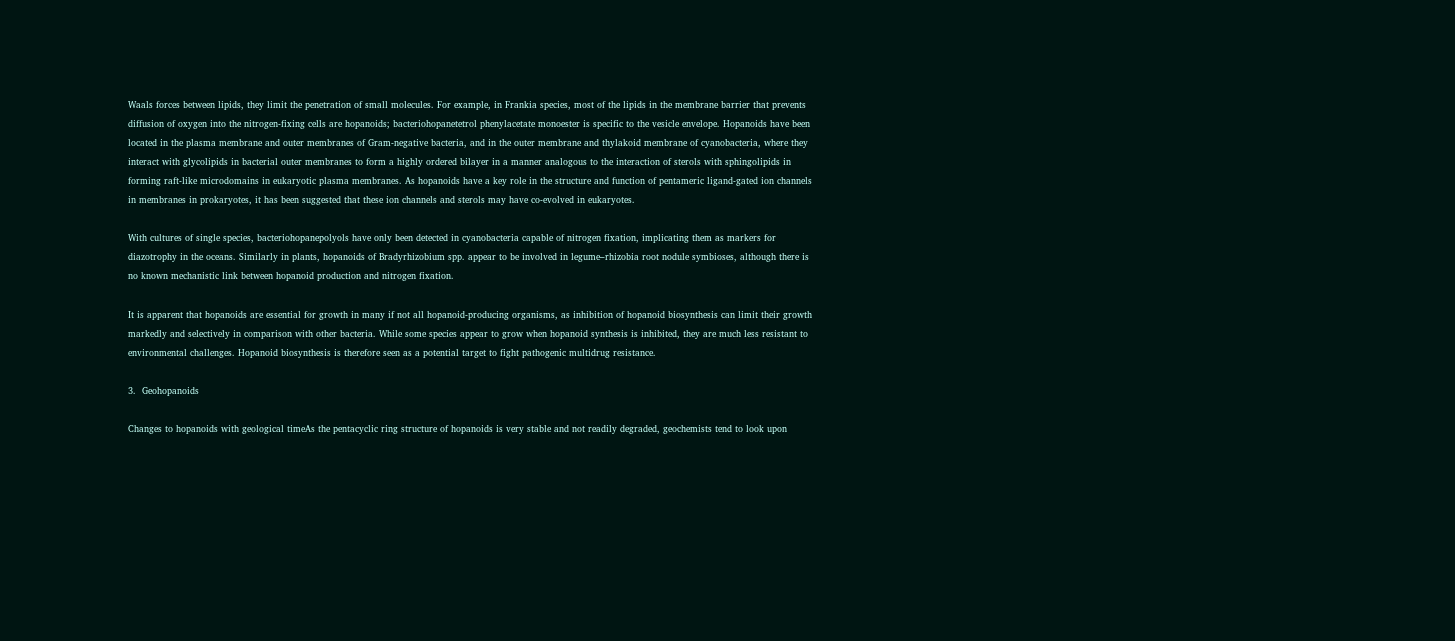Waals forces between lipids, they limit the penetration of small molecules. For example, in Frankia species, most of the lipids in the membrane barrier that prevents diffusion of oxygen into the nitrogen-fixing cells are hopanoids; bacteriohopanetetrol phenylacetate monoester is specific to the vesicle envelope. Hopanoids have been located in the plasma membrane and outer membranes of Gram-negative bacteria, and in the outer membrane and thylakoid membrane of cyanobacteria, where they interact with glycolipids in bacterial outer membranes to form a highly ordered bilayer in a manner analogous to the interaction of sterols with sphingolipids in forming raft-like microdomains in eukaryotic plasma membranes. As hopanoids have a key role in the structure and function of pentameric ligand-gated ion channels in membranes in prokaryotes, it has been suggested that these ion channels and sterols may have co-evolved in eukaryotes.

With cultures of single species, bacteriohopanepolyols have only been detected in cyanobacteria capable of nitrogen fixation, implicating them as markers for diazotrophy in the oceans. Similarly in plants, hopanoids of Bradyrhizobium spp. appear to be involved in legume–rhizobia root nodule symbioses, although there is no known mechanistic link between hopanoid production and nitrogen fixation.

It is apparent that hopanoids are essential for growth in many if not all hopanoid-producing organisms, as inhibition of hopanoid biosynthesis can limit their growth markedly and selectively in comparison with other bacteria. While some species appear to grow when hopanoid synthesis is inhibited, they are much less resistant to environmental challenges. Hopanoid biosynthesis is therefore seen as a potential target to fight pathogenic multidrug resistance.

3.  Geohopanoids

Changes to hopanoids with geological timeAs the pentacyclic ring structure of hopanoids is very stable and not readily degraded, geochemists tend to look upon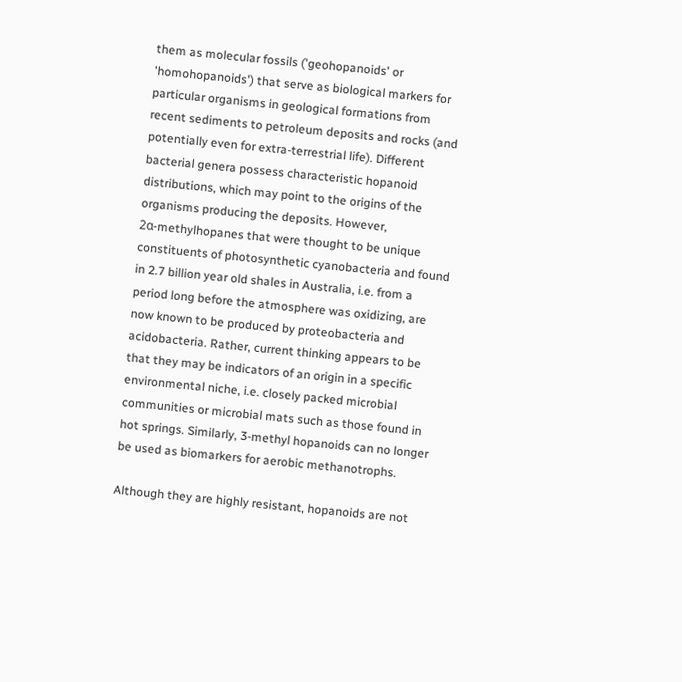them as molecular fossils ('geohopanoids' or 'homohopanoids') that serve as biological markers for particular organisms in geological formations from recent sediments to petroleum deposits and rocks (and potentially even for extra-terrestrial life). Different bacterial genera possess characteristic hopanoid distributions, which may point to the origins of the organisms producing the deposits. However, 2α‑methylhopanes that were thought to be unique constituents of photosynthetic cyanobacteria and found in 2.7 billion year old shales in Australia, i.e. from a period long before the atmosphere was oxidizing, are now known to be produced by proteobacteria and acidobacteria. Rather, current thinking appears to be that they may be indicators of an origin in a specific environmental niche, i.e. closely packed microbial communities or microbial mats such as those found in hot springs. Similarly, 3-methyl hopanoids can no longer be used as biomarkers for aerobic methanotrophs.

Although they are highly resistant, hopanoids are not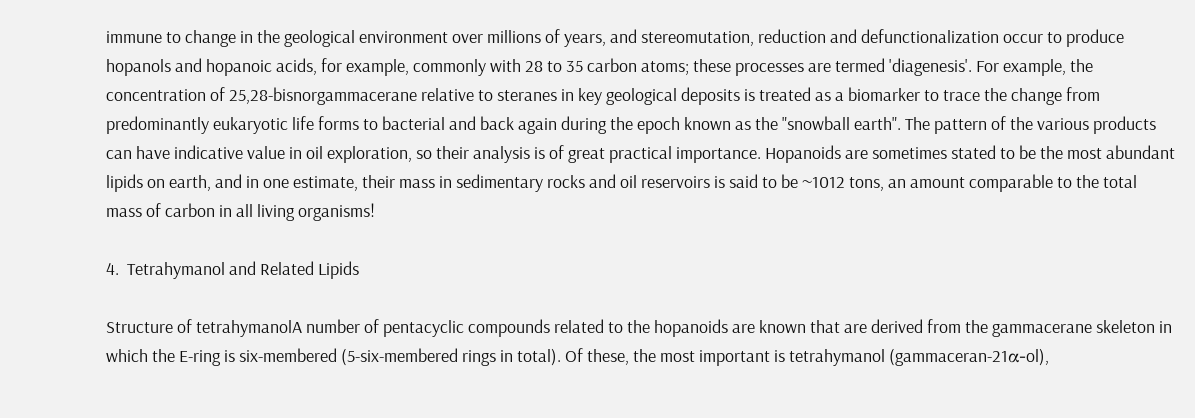immune to change in the geological environment over millions of years, and stereomutation, reduction and defunctionalization occur to produce hopanols and hopanoic acids, for example, commonly with 28 to 35 carbon atoms; these processes are termed 'diagenesis'. For example, the concentration of 25,28-bisnorgammacerane relative to steranes in key geological deposits is treated as a biomarker to trace the change from predominantly eukaryotic life forms to bacterial and back again during the epoch known as the "snowball earth". The pattern of the various products can have indicative value in oil exploration, so their analysis is of great practical importance. Hopanoids are sometimes stated to be the most abundant lipids on earth, and in one estimate, their mass in sedimentary rocks and oil reservoirs is said to be ~1012 tons, an amount comparable to the total mass of carbon in all living organisms!

4.  Tetrahymanol and Related Lipids

Structure of tetrahymanolA number of pentacyclic compounds related to the hopanoids are known that are derived from the gammacerane skeleton in which the E-ring is six-membered (5-six-membered rings in total). Of these, the most important is tetrahymanol (gammaceran-21α-ol),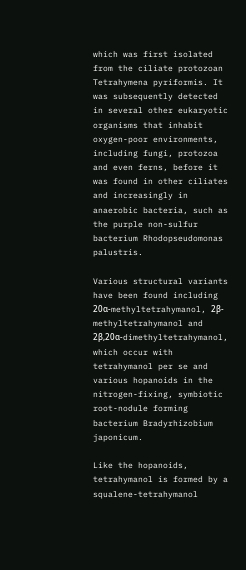which was first isolated from the ciliate protozoan Tetrahymena pyriformis. It was subsequently detected in several other eukaryotic organisms that inhabit oxygen-poor environments, including fungi, protozoa and even ferns, before it was found in other ciliates and increasingly in anaerobic bacteria, such as the purple non-sulfur bacterium Rhodopseudomonas palustris.

Various structural variants have been found including 20α-methyltetrahymanol, 2β-methyltetrahymanol and 2β,20α‑dimethyltetrahymanol, which occur with tetrahymanol per se and various hopanoids in the nitrogen-fixing, symbiotic root-nodule forming bacterium Bradyrhizobium japonicum.

Like the hopanoids, tetrahymanol is formed by a squalene-tetrahymanol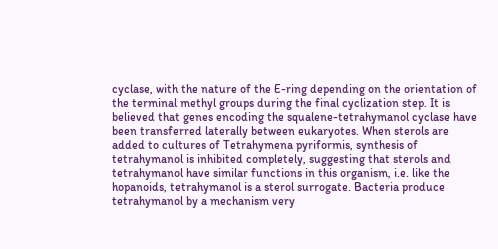cyclase, with the nature of the E-ring depending on the orientation of the terminal methyl groups during the final cyclization step. It is believed that genes encoding the squalene-tetrahymanol cyclase have been transferred laterally between eukaryotes. When sterols are added to cultures of Tetrahymena pyriformis, synthesis of tetrahymanol is inhibited completely, suggesting that sterols and tetrahymanol have similar functions in this organism, i.e. like the hopanoids, tetrahymanol is a sterol surrogate. Bacteria produce tetrahymanol by a mechanism very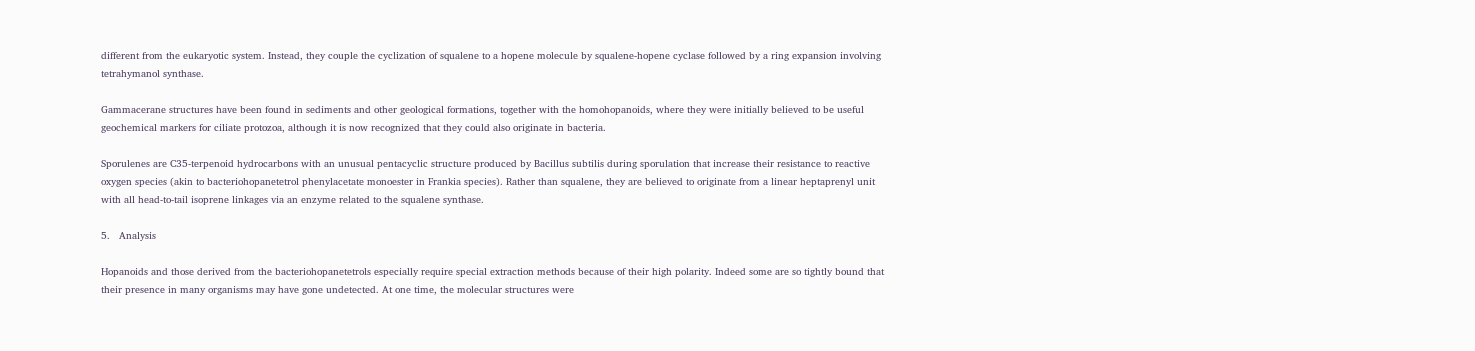different from the eukaryotic system. Instead, they couple the cyclization of squalene to a hopene molecule by squalene-hopene cyclase followed by a ring expansion involving tetrahymanol synthase.

Gammacerane structures have been found in sediments and other geological formations, together with the homohopanoids, where they were initially believed to be useful geochemical markers for ciliate protozoa, although it is now recognized that they could also originate in bacteria.

Sporulenes are C35-terpenoid hydrocarbons with an unusual pentacyclic structure produced by Bacillus subtilis during sporulation that increase their resistance to reactive oxygen species (akin to bacteriohopanetetrol phenylacetate monoester in Frankia species). Rather than squalene, they are believed to originate from a linear heptaprenyl unit with all head-to-tail isoprene linkages via an enzyme related to the squalene synthase.

5.   Analysis

Hopanoids and those derived from the bacteriohopanetetrols especially require special extraction methods because of their high polarity. Indeed some are so tightly bound that their presence in many organisms may have gone undetected. At one time, the molecular structures were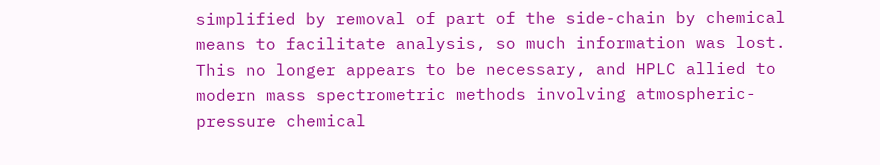simplified by removal of part of the side-chain by chemical means to facilitate analysis, so much information was lost. This no longer appears to be necessary, and HPLC allied to modern mass spectrometric methods involving atmospheric-pressure chemical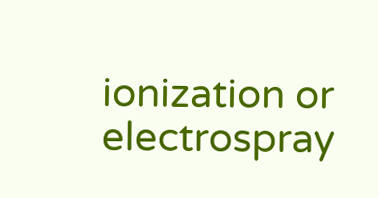ionization or electrospray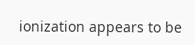ionization appears to be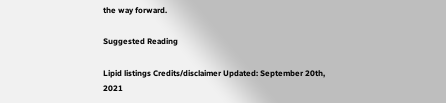the way forward.

Suggested Reading

Lipid listings Credits/disclaimer Updated: September 20th, 2021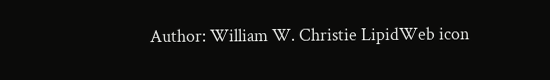Author: William W. Christie LipidWeb icon